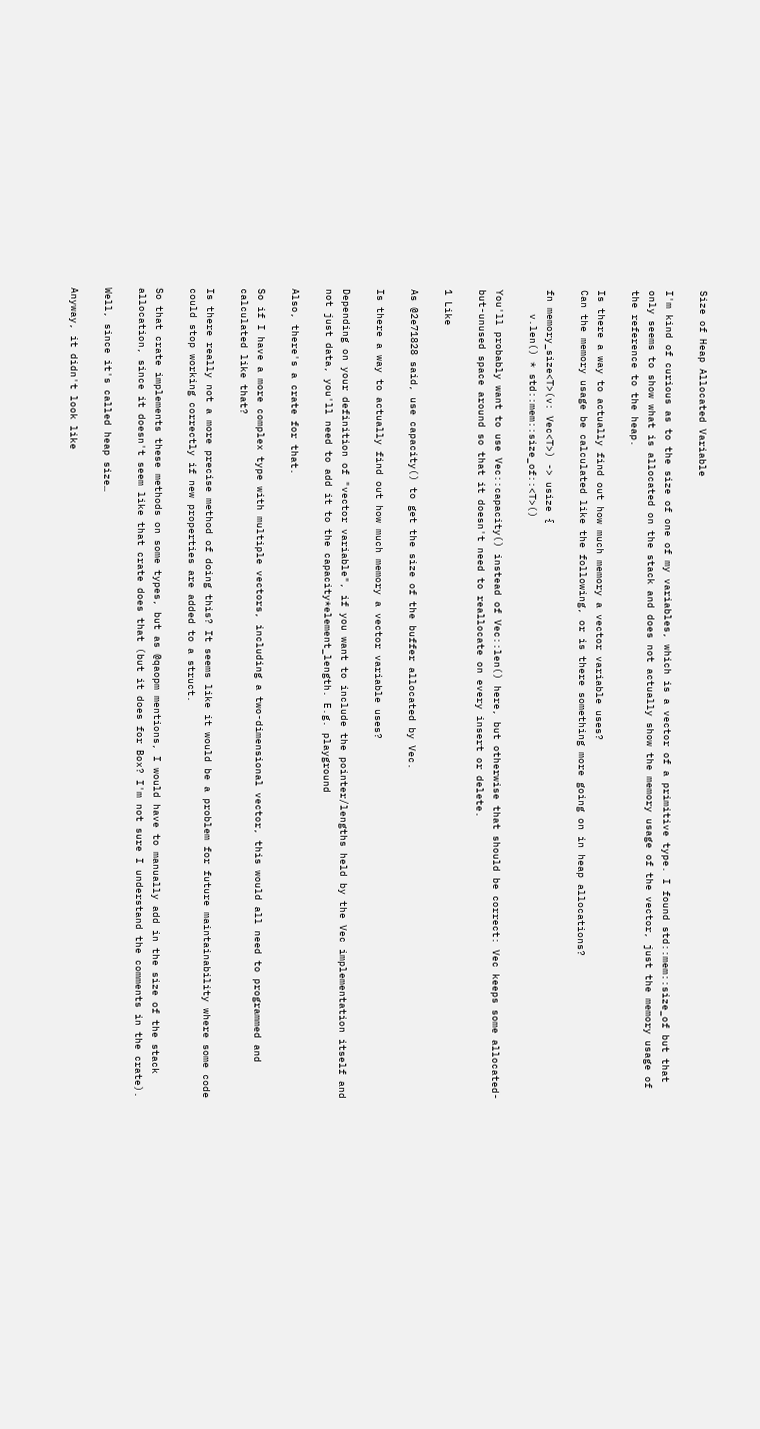Size of Heap Allocated Variable

I'm kind of curious as to the size of one of my variables, which is a vector of a primitive type. I found std::mem::size_of but that only seems to show what is allocated on the stack and does not actually show the memory usage of the vector, just the memory usage of the reference to the heap.

Is there a way to actually find out how much memory a vector variable uses?
Can the memory usage be calculated like the following, or is there something more going on in heap allocations?

fn memory_size<T>(v: Vec<T>) -> usize {
    v.len() * std::mem::size_of::<T>()

You'll probably want to use Vec::capacity() instead of Vec::len() here, but otherwise that should be correct: Vec keeps some allocated-but-unused space around so that it doesn't need to reallocate on every insert or delete.

1 Like

As @2e71828 said, use capacity() to get the size of the buffer allocated by Vec.

Is there a way to actually find out how much memory a vector variable uses?

Depending on your definition of "vector variable", if you want to include the pointer/lengths held by the Vec implementation itself and not just data, you'll need to add it to the capacity*element_length. E.g. playground

Also, there's a crate for that.

So if I have a more complex type with multiple vectors, including a two-dimensional vector, this would all need to programmed and calculated like that?

Is there really not a more precise method of doing this? It seems like it would be a problem for future maintainability where some code could stop working correctly if new properties are added to a struct.

So that crate implements these methods on some types, but as @qaopm mentions, I would have to manually add in the size of the stack allocation, since it doesn't seem like that crate does that (but it does for Box? I'm not sure I understand the comments in the crate).

Well, since it's called heap size…

Anyway, it didn't look like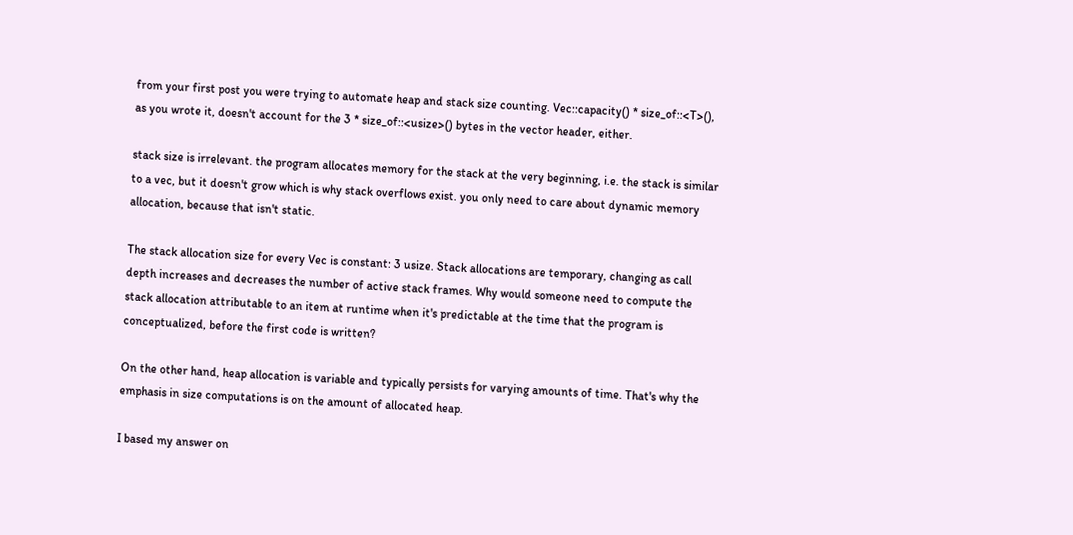from your first post you were trying to automate heap and stack size counting. Vec::capacity() * size_of::<T>(), as you wrote it, doesn't account for the 3 * size_of::<usize>() bytes in the vector header, either.

stack size is irrelevant. the program allocates memory for the stack at the very beginning, i.e. the stack is similar to a vec, but it doesn't grow which is why stack overflows exist. you only need to care about dynamic memory allocation, because that isn't static.

The stack allocation size for every Vec is constant: 3 usize. Stack allocations are temporary, changing as call depth increases and decreases the number of active stack frames. Why would someone need to compute the stack allocation attributable to an item at runtime when it's predictable at the time that the program is conceptualized, before the first code is written?

On the other hand, heap allocation is variable and typically persists for varying amounts of time. That's why the emphasis in size computations is on the amount of allocated heap.

I based my answer on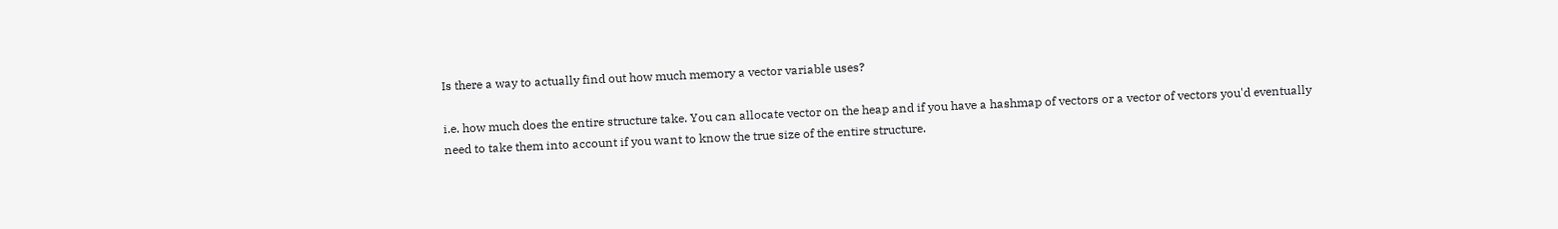Is there a way to actually find out how much memory a vector variable uses?

i.e. how much does the entire structure take. You can allocate vector on the heap and if you have a hashmap of vectors or a vector of vectors you'd eventually need to take them into account if you want to know the true size of the entire structure.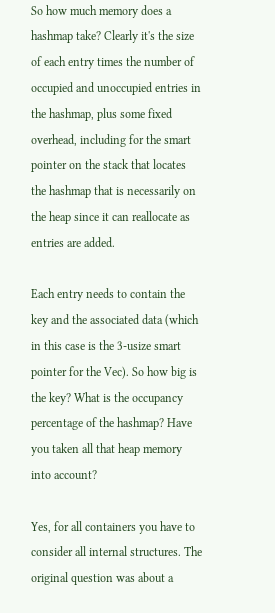So how much memory does a hashmap take? Clearly it's the size of each entry times the number of occupied and unoccupied entries in the hashmap, plus some fixed overhead, including for the smart pointer on the stack that locates the hashmap that is necessarily on the heap since it can reallocate as entries are added.

Each entry needs to contain the key and the associated data (which in this case is the 3-usize smart pointer for the Vec). So how big is the key? What is the occupancy percentage of the hashmap? Have you taken all that heap memory into account?

Yes, for all containers you have to consider all internal structures. The original question was about a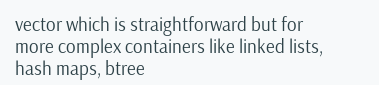vector which is straightforward but for more complex containers like linked lists, hash maps, btree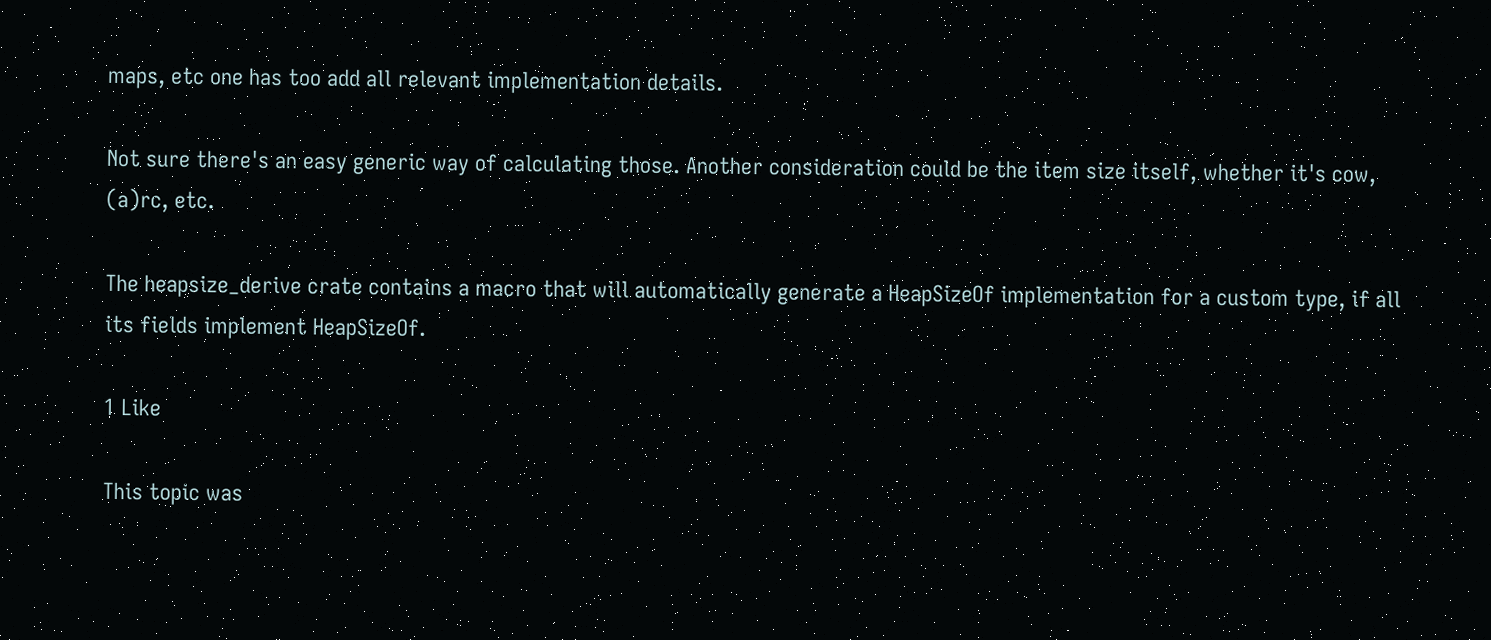maps, etc one has too add all relevant implementation details.

Not sure there's an easy generic way of calculating those. Another consideration could be the item size itself, whether it's cow, (a)rc, etc.

The heapsize_derive crate contains a macro that will automatically generate a HeapSizeOf implementation for a custom type, if all its fields implement HeapSizeOf.

1 Like

This topic was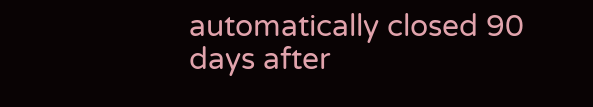automatically closed 90 days after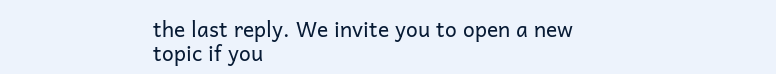the last reply. We invite you to open a new topic if you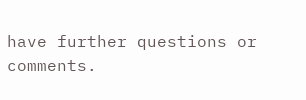have further questions or comments.